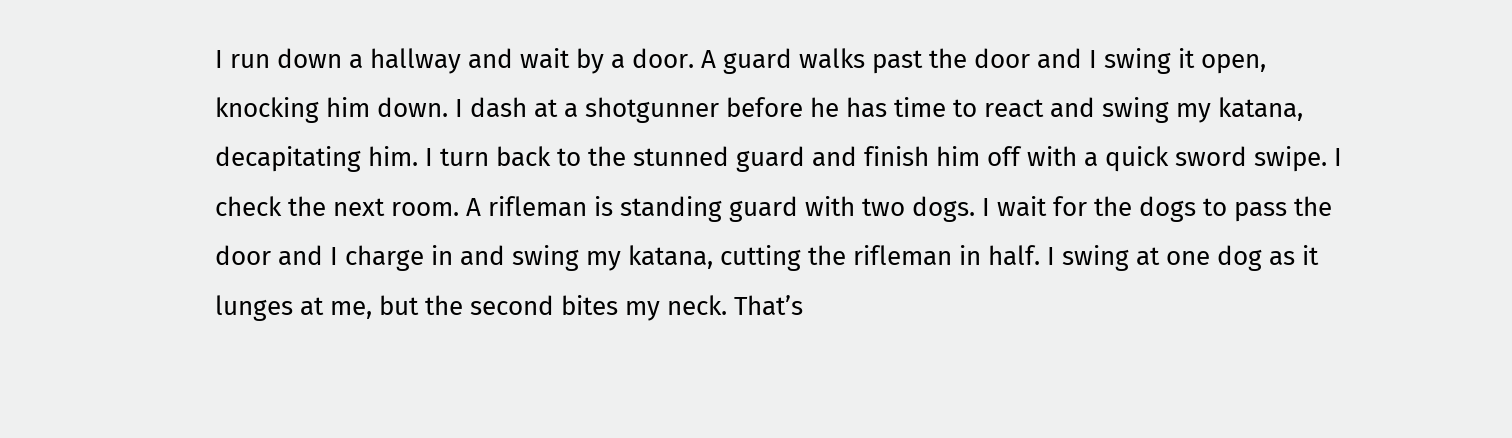I run down a hallway and wait by a door. A guard walks past the door and I swing it open, knocking him down. I dash at a shotgunner before he has time to react and swing my katana, decapitating him. I turn back to the stunned guard and finish him off with a quick sword swipe. I check the next room. A rifleman is standing guard with two dogs. I wait for the dogs to pass the door and I charge in and swing my katana, cutting the rifleman in half. I swing at one dog as it lunges at me, but the second bites my neck. That’s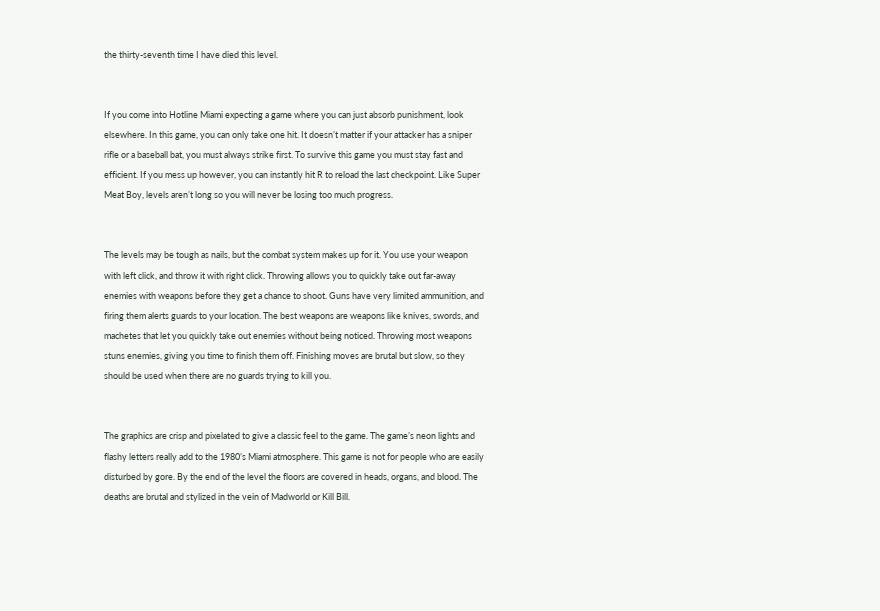the thirty-seventh time I have died this level.


If you come into Hotline Miami expecting a game where you can just absorb punishment, look elsewhere. In this game, you can only take one hit. It doesn’t matter if your attacker has a sniper rifle or a baseball bat, you must always strike first. To survive this game you must stay fast and efficient. If you mess up however, you can instantly hit R to reload the last checkpoint. Like Super Meat Boy, levels aren’t long so you will never be losing too much progress.


The levels may be tough as nails, but the combat system makes up for it. You use your weapon with left click, and throw it with right click. Throwing allows you to quickly take out far-away enemies with weapons before they get a chance to shoot. Guns have very limited ammunition, and firing them alerts guards to your location. The best weapons are weapons like knives, swords, and machetes that let you quickly take out enemies without being noticed. Throwing most weapons stuns enemies, giving you time to finish them off. Finishing moves are brutal but slow, so they should be used when there are no guards trying to kill you.


The graphics are crisp and pixelated to give a classic feel to the game. The game’s neon lights and flashy letters really add to the 1980’s Miami atmosphere. This game is not for people who are easily disturbed by gore. By the end of the level the floors are covered in heads, organs, and blood. The deaths are brutal and stylized in the vein of Madworld or Kill Bill.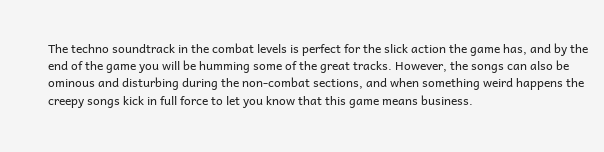The techno soundtrack in the combat levels is perfect for the slick action the game has, and by the end of the game you will be humming some of the great tracks. However, the songs can also be ominous and disturbing during the non-combat sections, and when something weird happens the creepy songs kick in full force to let you know that this game means business.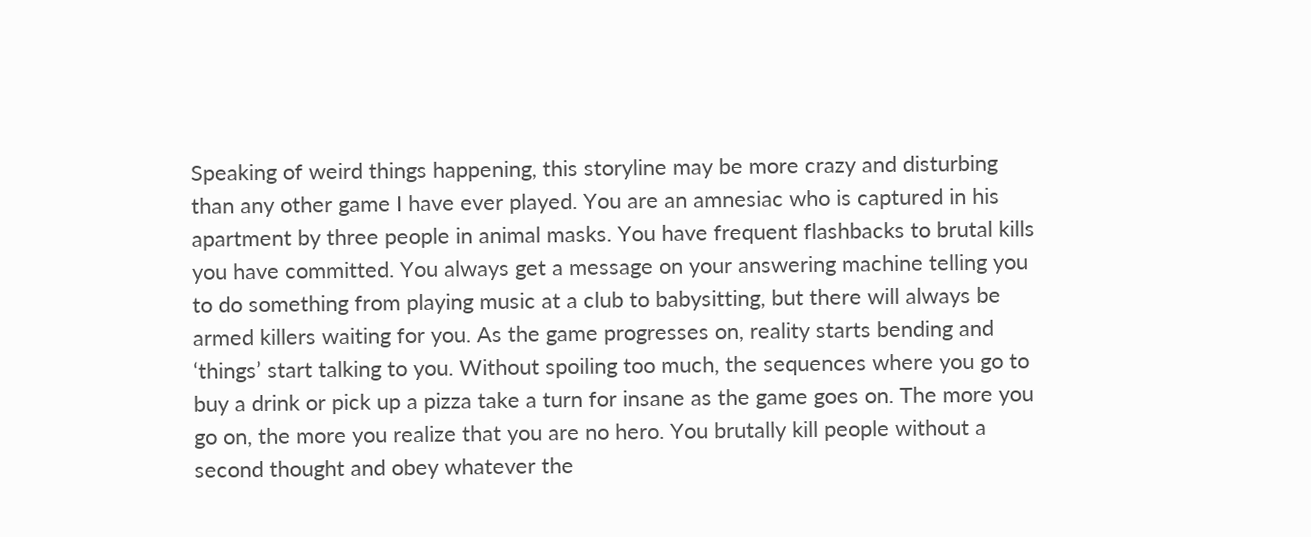Speaking of weird things happening, this storyline may be more crazy and disturbing than any other game I have ever played. You are an amnesiac who is captured in his apartment by three people in animal masks. You have frequent flashbacks to brutal kills you have committed. You always get a message on your answering machine telling you to do something from playing music at a club to babysitting, but there will always be armed killers waiting for you. As the game progresses on, reality starts bending and ‘things’ start talking to you. Without spoiling too much, the sequences where you go to buy a drink or pick up a pizza take a turn for insane as the game goes on. The more you go on, the more you realize that you are no hero. You brutally kill people without a second thought and obey whatever the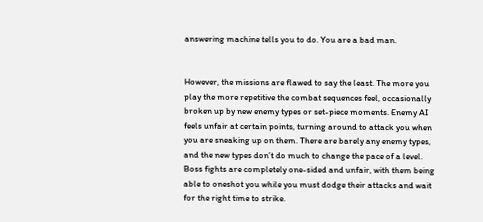answering machine tells you to do. You are a bad man.


However, the missions are flawed to say the least. The more you play the more repetitive the combat sequences feel, occasionally broken up by new enemy types or set-piece moments. Enemy AI feels unfair at certain points, turning around to attack you when you are sneaking up on them. There are barely any enemy types, and the new types don’t do much to change the pace of a level. Boss fights are completely one-sided and unfair, with them being able to oneshot you while you must dodge their attacks and wait for the right time to strike.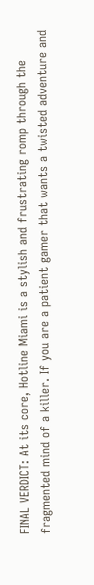FINAL VERDICT: At its core, Hotline Miami is a stylish and frustrating romp through the fragmented mind of a killer. If you are a patient gamer that wants a twisted adventure and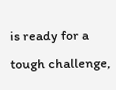is ready for a tough challenge,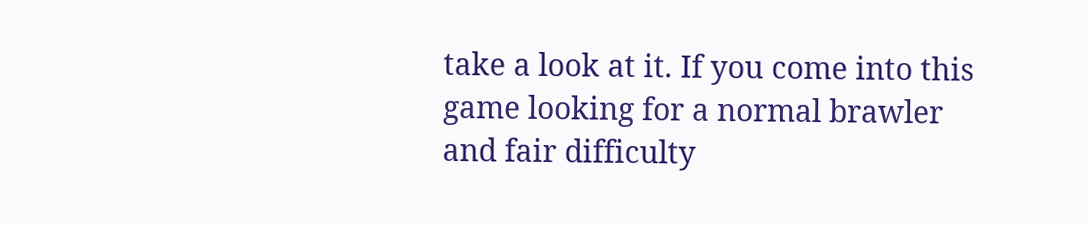take a look at it. If you come into this game looking for a normal brawler and fair difficulty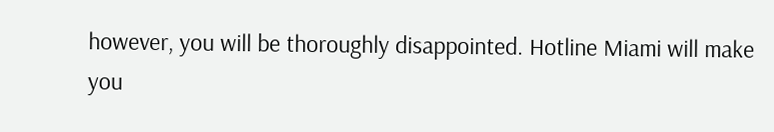however, you will be thoroughly disappointed. Hotline Miami will make you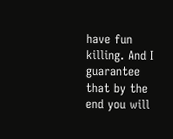have fun killing. And I guarantee that by the end you will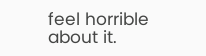feel horrible about it.